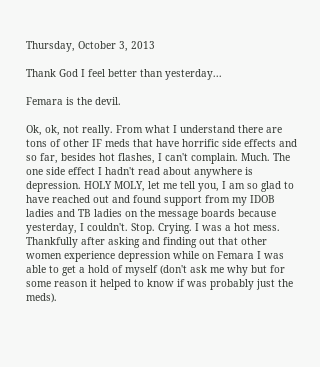Thursday, October 3, 2013

Thank God I feel better than yesterday...

Femara is the devil.

Ok, ok, not really. From what I understand there are tons of other IF meds that have horrific side effects and so far, besides hot flashes, I can't complain. Much. The one side effect I hadn't read about anywhere is depression. HOLY MOLY, let me tell you, I am so glad to have reached out and found support from my IDOB ladies and TB ladies on the message boards because yesterday, I couldn't. Stop. Crying. I was a hot mess. Thankfully after asking and finding out that other women experience depression while on Femara I was able to get a hold of myself (don't ask me why but for some reason it helped to know if was probably just the meds).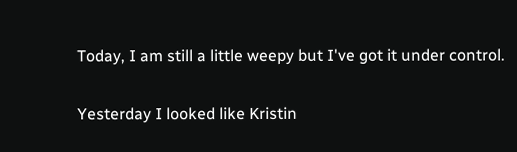Today, I am still a little weepy but I've got it under control.

Yesterday I looked like Kristin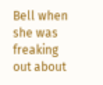Bell when she was freaking out about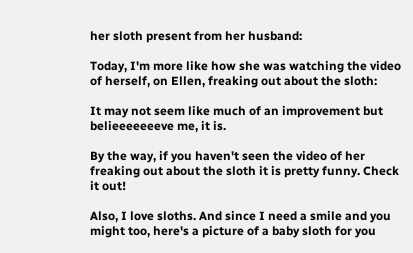her sloth present from her husband:

Today, I'm more like how she was watching the video of herself, on Ellen, freaking out about the sloth:

It may not seem like much of an improvement but belieeeeeeeve me, it is.

By the way, if you haven't seen the video of her freaking out about the sloth it is pretty funny. Check it out!

Also, I love sloths. And since I need a smile and you might too, here's a picture of a baby sloth for you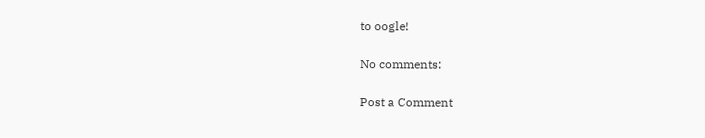to oogle!

No comments:

Post a Comment